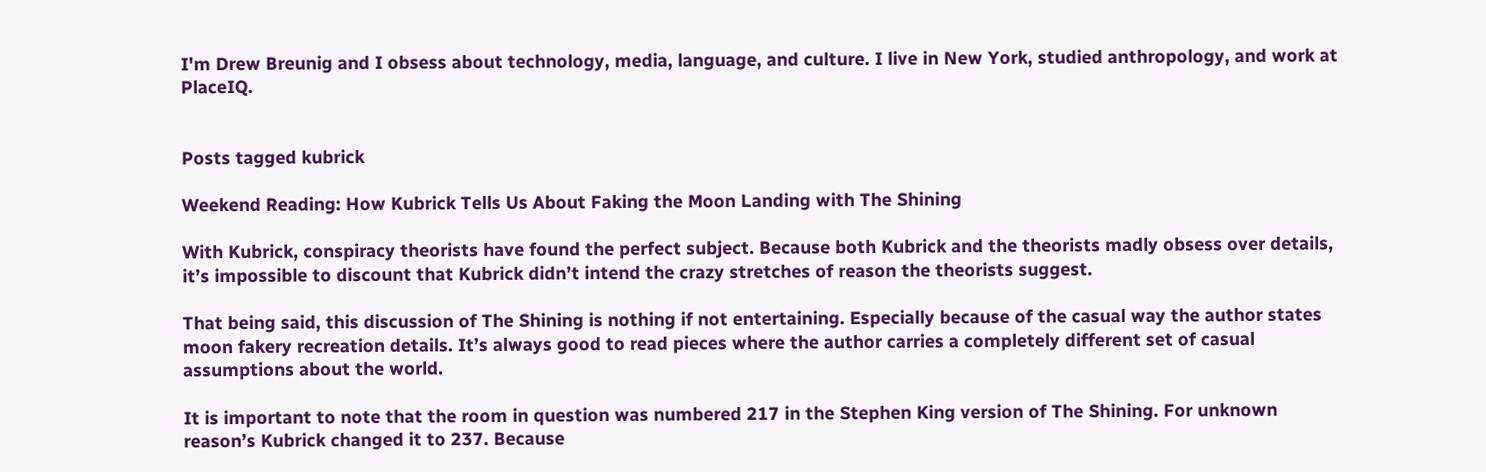I'm Drew Breunig and I obsess about technology, media, language, and culture. I live in New York, studied anthropology, and work at PlaceIQ.


Posts tagged kubrick

Weekend Reading: How Kubrick Tells Us About Faking the Moon Landing with The Shining

With Kubrick, conspiracy theorists have found the perfect subject. Because both Kubrick and the theorists madly obsess over details, it’s impossible to discount that Kubrick didn’t intend the crazy stretches of reason the theorists suggest.

That being said, this discussion of The Shining is nothing if not entertaining. Especially because of the casual way the author states moon fakery recreation details. It’s always good to read pieces where the author carries a completely different set of casual assumptions about the world.

It is important to note that the room in question was numbered 217 in the Stephen King version of The Shining. For unknown reason’s Kubrick changed it to 237. Because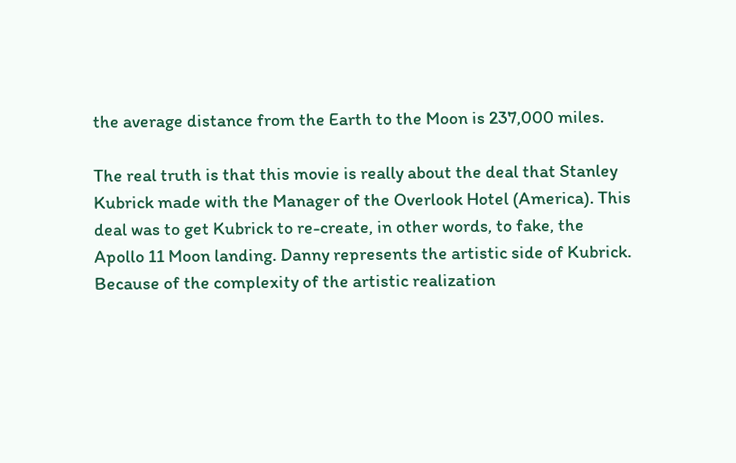the average distance from the Earth to the Moon is 237,000 miles.

The real truth is that this movie is really about the deal that Stanley Kubrick made with the Manager of the Overlook Hotel (America). This deal was to get Kubrick to re-create, in other words, to fake, the Apollo 11 Moon landing. Danny represents the artistic side of Kubrick. Because of the complexity of the artistic realization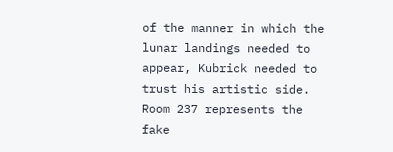of the manner in which the lunar landings needed to appear, Kubrick needed to trust his artistic side. Room 237 represents the fake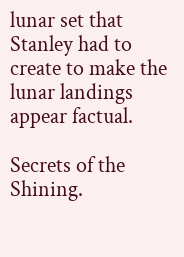lunar set that Stanley had to create to make the lunar landings appear factual.

Secrets of the Shining.